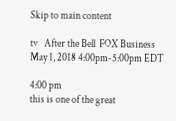Skip to main content

tv   After the Bell  FOX Business  May 1, 2018 4:00pm-5:00pm EDT

4:00 pm
this is one of the great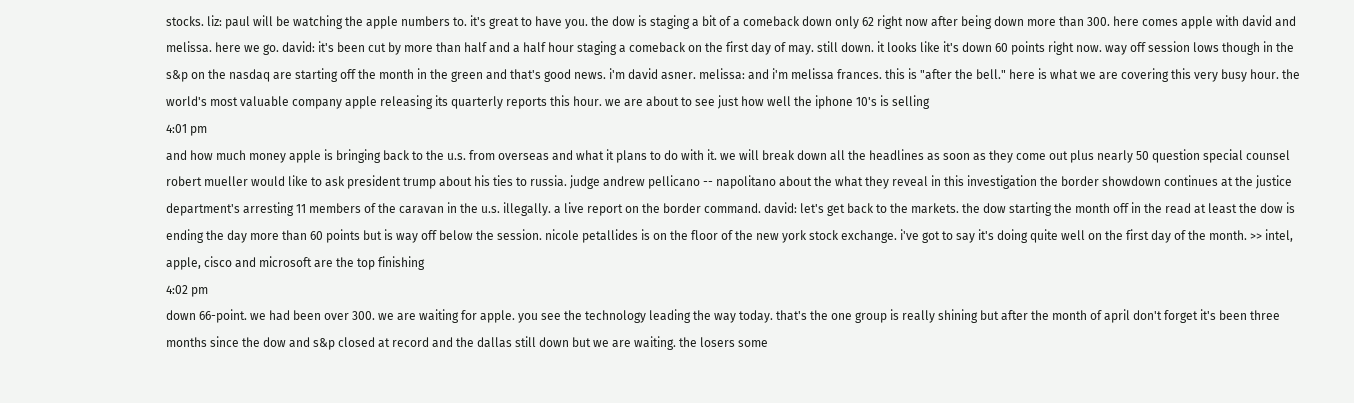stocks. liz: paul will be watching the apple numbers to. it's great to have you. the dow is staging a bit of a comeback down only 62 right now after being down more than 300. here comes apple with david and melissa. here we go. david: it's been cut by more than half and a half hour staging a comeback on the first day of may. still down. it looks like it's down 60 points right now. way off session lows though in the s&p on the nasdaq are starting off the month in the green and that's good news. i'm david asner. melissa: and i'm melissa frances. this is "after the bell." here is what we are covering this very busy hour. the world's most valuable company apple releasing its quarterly reports this hour. we are about to see just how well the iphone 10's is selling
4:01 pm
and how much money apple is bringing back to the u.s. from overseas and what it plans to do with it. we will break down all the headlines as soon as they come out plus nearly 50 question special counsel robert mueller would like to ask president trump about his ties to russia. judge andrew pellicano -- napolitano about the what they reveal in this investigation the border showdown continues at the justice department's arresting 11 members of the caravan in the u.s. illegally. a live report on the border command. david: let's get back to the markets. the dow starting the month off in the read at least the dow is ending the day more than 60 points but is way off below the session. nicole petallides is on the floor of the new york stock exchange. i've got to say it's doing quite well on the first day of the month. >> intel, apple, cisco and microsoft are the top finishing
4:02 pm
down 66-point. we had been over 300. we are waiting for apple. you see the technology leading the way today. that's the one group is really shining but after the month of april don't forget it's been three months since the dow and s&p closed at record and the dallas still down but we are waiting. the losers some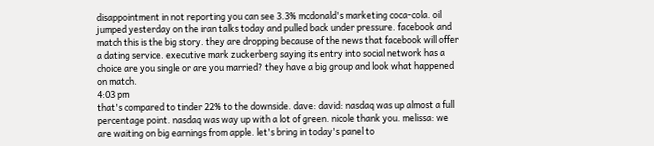disappointment in not reporting you can see 3.3% mcdonald's marketing coca-cola. oil jumped yesterday on the iran talks today and pulled back under pressure. facebook and match this is the big story. they are dropping because of the news that facebook will offer a dating service. executive mark zuckerberg saying its entry into social network has a choice are you single or are you married? they have a big group and look what happened on match.
4:03 pm
that's compared to tinder 22% to the downside. dave: david: nasdaq was up almost a full percentage point. nasdaq was way up with a lot of green. nicole thank you. melissa: we are waiting on big earnings from apple. let's bring in today's panel to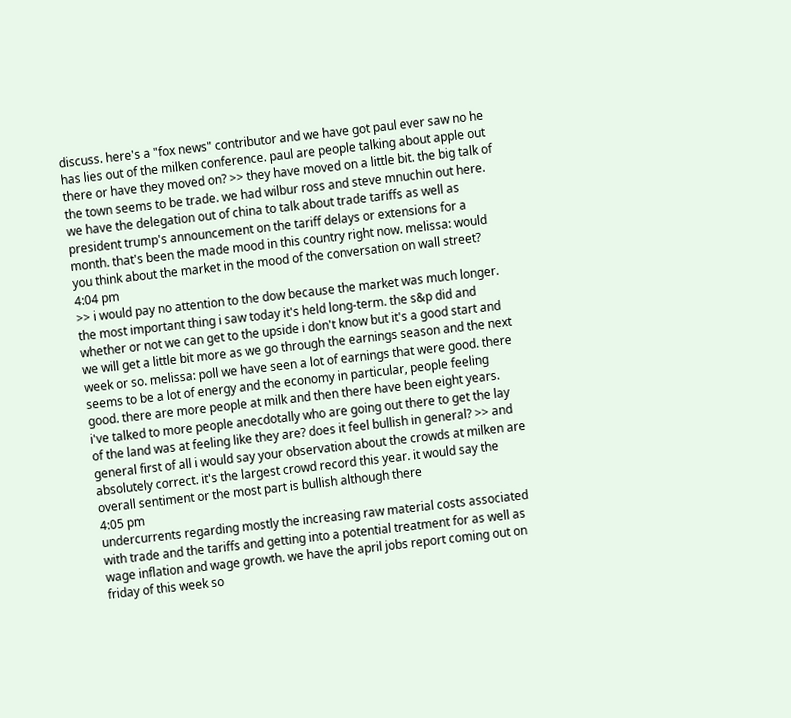discuss. here's a "fox news" contributor and we have got paul ever saw no he has lies out of the milken conference. paul are people talking about apple out there or have they moved on? >> they have moved on a little bit. the big talk of the town seems to be trade. we had wilbur ross and steve mnuchin out here. we have the delegation out of china to talk about trade tariffs as well as president trump's announcement on the tariff delays or extensions for a month. that's been the made mood in this country right now. melissa: would you think about the market in the mood of the conversation on wall street?
4:04 pm
>> i would pay no attention to the dow because the market was much longer. the most important thing i saw today it's held long-term. the s&p did and whether or not we can get to the upside i don't know but it's a good start and we will get a little bit more as we go through the earnings season and the next week or so. melissa: poll we have seen a lot of earnings that were good. there seems to be a lot of energy and the economy in particular, people feeling good. there are more people at milk and then there have been eight years. i've talked to more people anecdotally who are going out there to get the lay of the land was at feeling like they are? does it feel bullish in general? >> and general first of all i would say your observation about the crowds at milken are absolutely correct. it's the largest crowd record this year. it would say the overall sentiment or the most part is bullish although there
4:05 pm
undercurrents regarding mostly the increasing raw material costs associated with trade and the tariffs and getting into a potential treatment for as well as wage inflation and wage growth. we have the april jobs report coming out on friday of this week so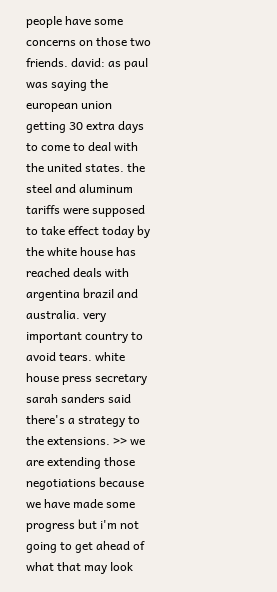people have some concerns on those two friends. david: as paul was saying the european union getting 30 extra days to come to deal with the united states. the steel and aluminum tariffs were supposed to take effect today by the white house has reached deals with argentina brazil and australia. very important country to avoid tears. white house press secretary sarah sanders said there's a strategy to the extensions. >> we are extending those negotiations because we have made some progress but i'm not going to get ahead of what that may look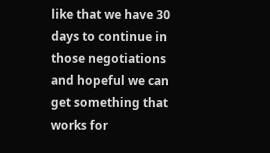like that we have 30 days to continue in those negotiations and hopeful we can get something that works for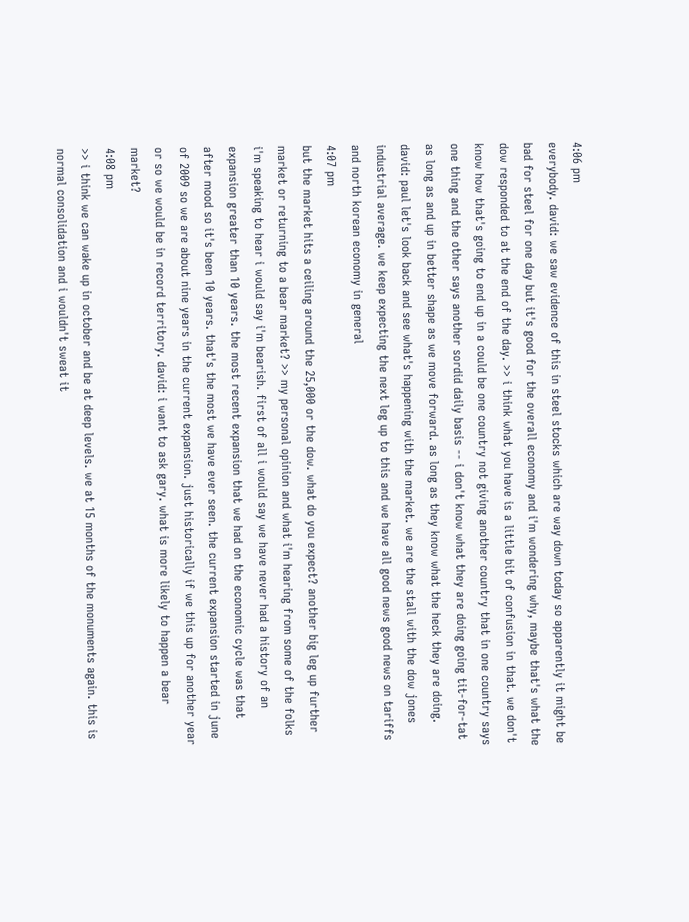4:06 pm
everybody. david: we saw evidence of this in steel stocks which are way down today so apparently it might be bad for steel for one day but it's good for the overall economy and i'm wondering why, maybe that's what the dow responded to at the end of the day. >> i think what you have is a little bit of confusion in that. we don't know how that's going to end up in a could be one country not giving another country that in one country says one thing and the other says another sordid daily basis -- i don't know what they are doing going tit-for-tat as long as and up in better shape as we move forward. as long as they know what the heck they are doing. david: paul let's look back and see what's happening with the market. we are the stall with the dow jones industrial average. we keep expecting the next leg up to this and we have all good news good news on tariffs and north korean economy in general
4:07 pm
but the market hits a ceiling around the 25,000 or the dow. what do you expect? another big leg up further market or returning to a bear market? >> my personal opinion and what i'm hearing from some of the folks i'm speaking to hear i would say i'm bearish. first of all i would say we have never had a history of an expansion greater than 10 years. the most recent expansion that we had on the economic cycle was that after mood so it's been 10 years. that's the most we have ever seen. the current expansion started in june of 2009 so we are about nine years in the current expansion. just historically if we this up for another year or so we would be in record territory. david: i want to ask gary. what is more likely to happen a bear market?
4:08 pm
>> i think we can wake up in october and be at deep levels. we at 15 months of the monuments again. this is normal consolidation and i wouldn't sweat it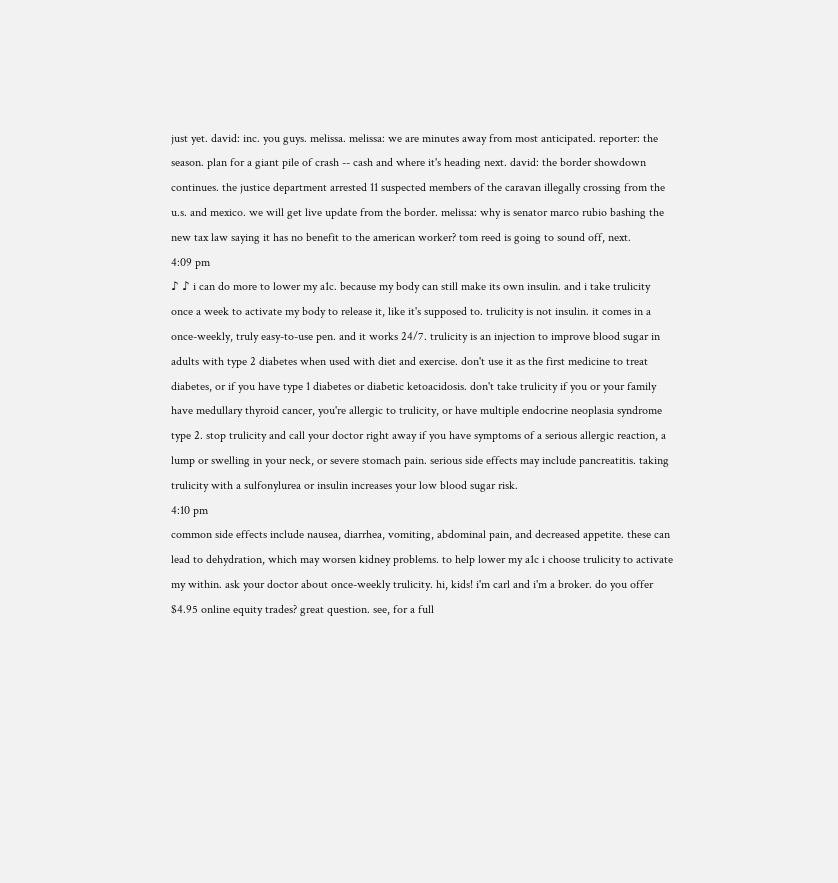just yet. david: inc. you guys. melissa. melissa: we are minutes away from most anticipated. reporter: the season. plan for a giant pile of crash -- cash and where it's heading next. david: the border showdown continues. the justice department arrested 11 suspected members of the caravan illegally crossing from the u.s. and mexico. we will get live update from the border. melissa: why is senator marco rubio bashing the new tax law saying it has no benefit to the american worker? tom reed is going to sound off, next.
4:09 pm
♪ ♪ i can do more to lower my a1c. because my body can still make its own insulin. and i take trulicity once a week to activate my body to release it, like it's supposed to. trulicity is not insulin. it comes in a once-weekly, truly easy-to-use pen. and it works 24/7. trulicity is an injection to improve blood sugar in adults with type 2 diabetes when used with diet and exercise. don't use it as the first medicine to treat diabetes, or if you have type 1 diabetes or diabetic ketoacidosis. don't take trulicity if you or your family have medullary thyroid cancer, you're allergic to trulicity, or have multiple endocrine neoplasia syndrome type 2. stop trulicity and call your doctor right away if you have symptoms of a serious allergic reaction, a lump or swelling in your neck, or severe stomach pain. serious side effects may include pancreatitis. taking trulicity with a sulfonylurea or insulin increases your low blood sugar risk.
4:10 pm
common side effects include nausea, diarrhea, vomiting, abdominal pain, and decreased appetite. these can lead to dehydration, which may worsen kidney problems. to help lower my a1c i choose trulicity to activate my within. ask your doctor about once-weekly trulicity. hi, kids! i'm carl and i'm a broker. do you offer $4.95 online equity trades? great question. see, for a full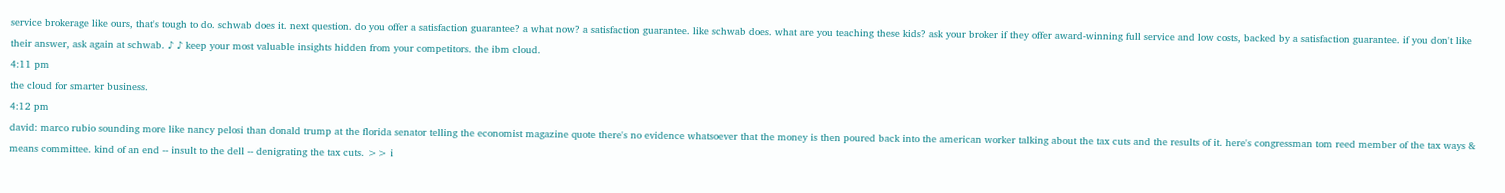service brokerage like ours, that's tough to do. schwab does it. next question. do you offer a satisfaction guarantee? a what now? a satisfaction guarantee. like schwab does. what are you teaching these kids? ask your broker if they offer award-winning full service and low costs, backed by a satisfaction guarantee. if you don't like their answer, ask again at schwab. ♪ ♪ keep your most valuable insights hidden from your competitors. the ibm cloud.
4:11 pm
the cloud for smarter business.
4:12 pm
david: marco rubio sounding more like nancy pelosi than donald trump at the florida senator telling the economist magazine quote there's no evidence whatsoever that the money is then poured back into the american worker talking about the tax cuts and the results of it. here's congressman tom reed member of the tax ways & means committee. kind of an end -- insult to the dell -- denigrating the tax cuts. >> i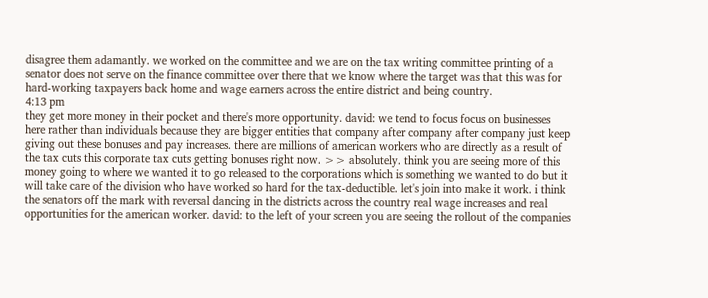disagree them adamantly. we worked on the committee and we are on the tax writing committee printing of a senator does not serve on the finance committee over there that we know where the target was that this was for hard-working taxpayers back home and wage earners across the entire district and being country.
4:13 pm
they get more money in their pocket and there's more opportunity. david: we tend to focus focus on businesses here rather than individuals because they are bigger entities that company after company after company just keep giving out these bonuses and pay increases. there are millions of american workers who are directly as a result of the tax cuts this corporate tax cuts getting bonuses right now. >> absolutely. think you are seeing more of this money going to where we wanted it to go released to the corporations which is something we wanted to do but it will take care of the division who have worked so hard for the tax-deductible. let's join into make it work. i think the senators off the mark with reversal dancing in the districts across the country real wage increases and real opportunities for the american worker. david: to the left of your screen you are seeing the rollout of the companies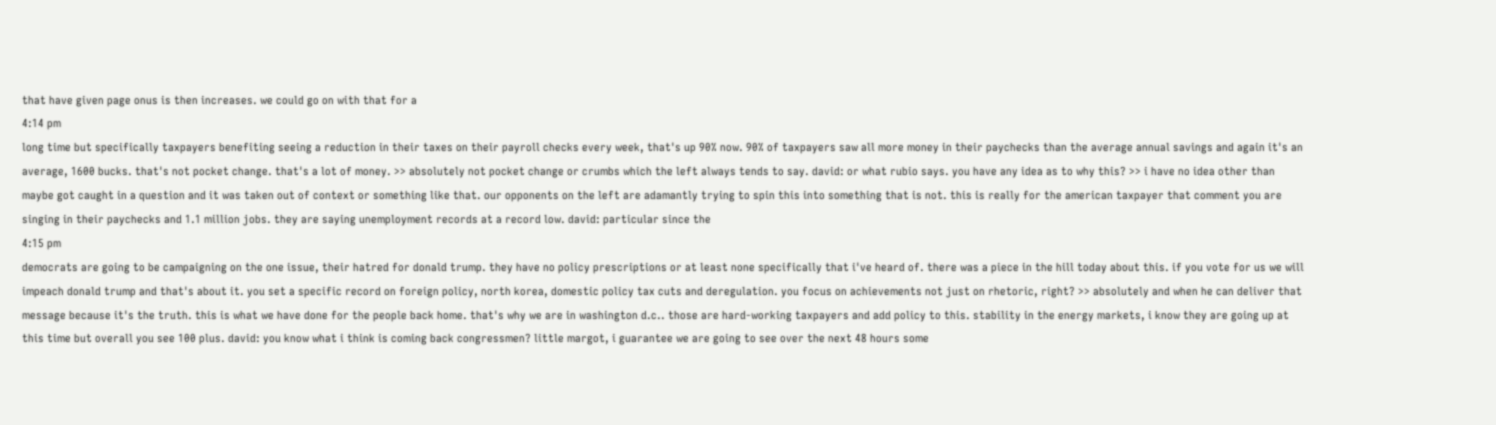that have given page onus is then increases. we could go on with that for a
4:14 pm
long time but specifically taxpayers benefiting seeing a reduction in their taxes on their payroll checks every week, that's up 90% now. 90% of taxpayers saw all more money in their paychecks than the average annual savings and again it's an average, 1600 bucks. that's not pocket change. that's a lot of money. >> absolutely not pocket change or crumbs which the left always tends to say. david: or what rubio says. you have any idea as to why this? >> i have no idea other than maybe got caught in a question and it was taken out of context or something like that. our opponents on the left are adamantly trying to spin this into something that is not. this is really for the american taxpayer that comment you are singing in their paychecks and 1.1 million jobs. they are saying unemployment records at a record low. david: particular since the
4:15 pm
democrats are going to be campaigning on the one issue, their hatred for donald trump. they have no policy prescriptions or at least none specifically that i've heard of. there was a piece in the hill today about this. if you vote for us we will impeach donald trump and that's about it. you set a specific record on foreign policy, north korea, domestic policy tax cuts and deregulation. you focus on achievements not just on rhetoric, right? >> absolutely and when he can deliver that message because it's the truth. this is what we have done for the people back home. that's why we are in washington d.c.. those are hard-working taxpayers and add policy to this. stability in the energy markets, i know they are going up at this time but overall you see 100 plus. david: you know what i think is coming back congressmen? little margot, i guarantee we are going to see over the next 48 hours some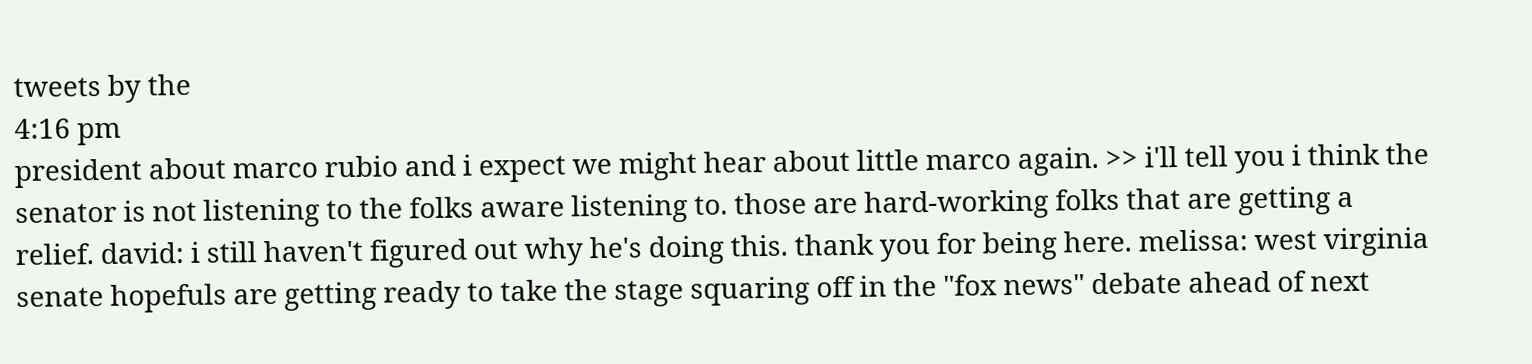tweets by the
4:16 pm
president about marco rubio and i expect we might hear about little marco again. >> i'll tell you i think the senator is not listening to the folks aware listening to. those are hard-working folks that are getting a relief. david: i still haven't figured out why he's doing this. thank you for being here. melissa: west virginia senate hopefuls are getting ready to take the stage squaring off in the "fox news" debate ahead of next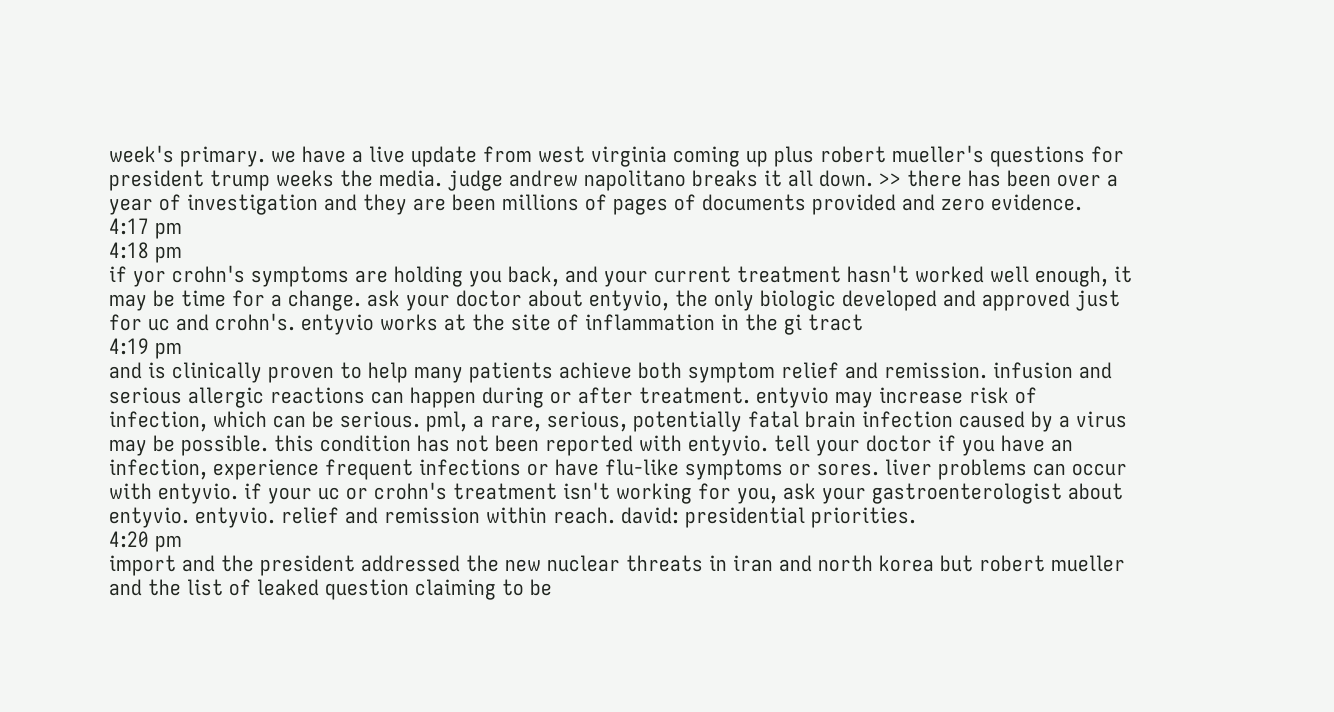week's primary. we have a live update from west virginia coming up plus robert mueller's questions for president trump weeks the media. judge andrew napolitano breaks it all down. >> there has been over a year of investigation and they are been millions of pages of documents provided and zero evidence.
4:17 pm
4:18 pm
if yor crohn's symptoms are holding you back, and your current treatment hasn't worked well enough, it may be time for a change. ask your doctor about entyvio, the only biologic developed and approved just for uc and crohn's. entyvio works at the site of inflammation in the gi tract
4:19 pm
and is clinically proven to help many patients achieve both symptom relief and remission. infusion and serious allergic reactions can happen during or after treatment. entyvio may increase risk of infection, which can be serious. pml, a rare, serious, potentially fatal brain infection caused by a virus may be possible. this condition has not been reported with entyvio. tell your doctor if you have an infection, experience frequent infections or have flu-like symptoms or sores. liver problems can occur with entyvio. if your uc or crohn's treatment isn't working for you, ask your gastroenterologist about entyvio. entyvio. relief and remission within reach. david: presidential priorities.
4:20 pm
import and the president addressed the new nuclear threats in iran and north korea but robert mueller and the list of leaked question claiming to be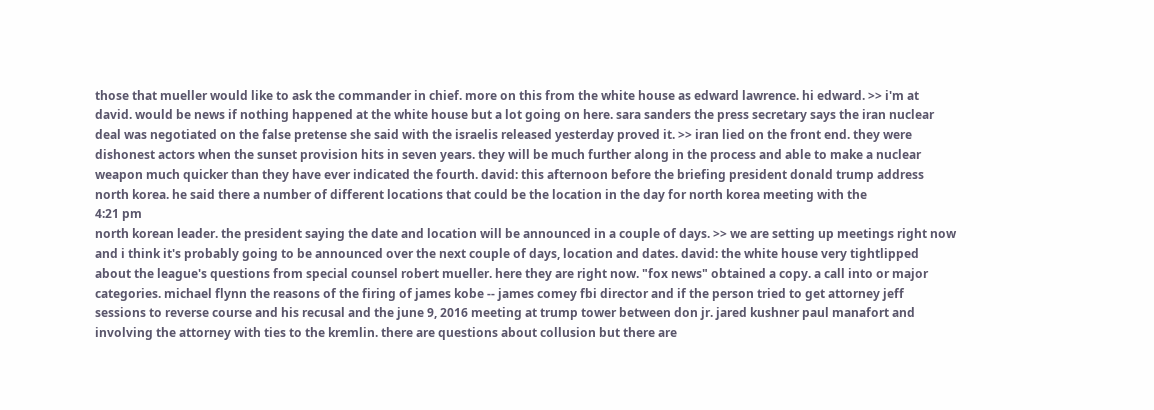those that mueller would like to ask the commander in chief. more on this from the white house as edward lawrence. hi edward. >> i'm at david. would be news if nothing happened at the white house but a lot going on here. sara sanders the press secretary says the iran nuclear deal was negotiated on the false pretense she said with the israelis released yesterday proved it. >> iran lied on the front end. they were dishonest actors when the sunset provision hits in seven years. they will be much further along in the process and able to make a nuclear weapon much quicker than they have ever indicated the fourth. david: this afternoon before the briefing president donald trump address north korea. he said there a number of different locations that could be the location in the day for north korea meeting with the
4:21 pm
north korean leader. the president saying the date and location will be announced in a couple of days. >> we are setting up meetings right now and i think it's probably going to be announced over the next couple of days, location and dates. david: the white house very tightlipped about the league's questions from special counsel robert mueller. here they are right now. "fox news" obtained a copy. a call into or major categories. michael flynn the reasons of the firing of james kobe -- james comey fbi director and if the person tried to get attorney jeff sessions to reverse course and his recusal and the june 9, 2016 meeting at trump tower between don jr. jared kushner paul manafort and involving the attorney with ties to the kremlin. there are questions about collusion but there are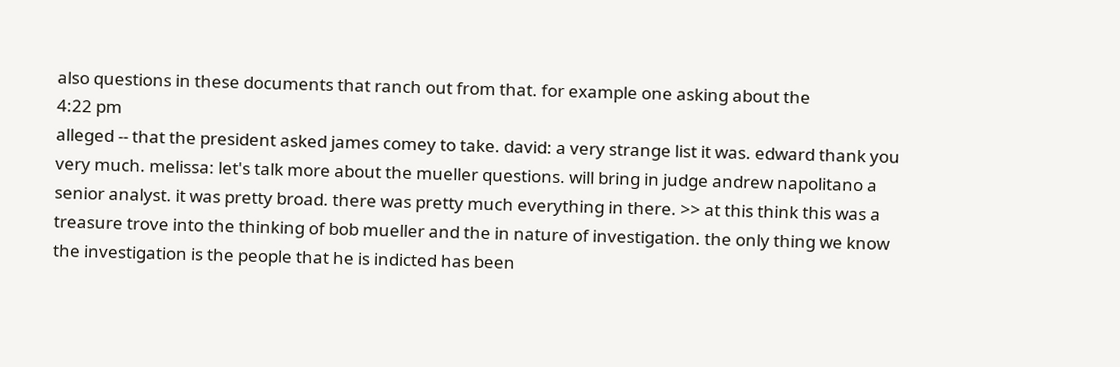also questions in these documents that ranch out from that. for example one asking about the
4:22 pm
alleged -- that the president asked james comey to take. david: a very strange list it was. edward thank you very much. melissa: let's talk more about the mueller questions. will bring in judge andrew napolitano a senior analyst. it was pretty broad. there was pretty much everything in there. >> at this think this was a treasure trove into the thinking of bob mueller and the in nature of investigation. the only thing we know the investigation is the people that he is indicted has been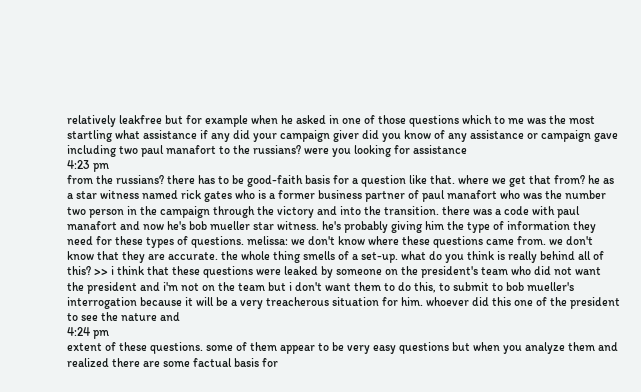relatively leakfree but for example when he asked in one of those questions which to me was the most startling what assistance if any did your campaign giver did you know of any assistance or campaign gave including two paul manafort to the russians? were you looking for assistance
4:23 pm
from the russians? there has to be good-faith basis for a question like that. where we get that from? he as a star witness named rick gates who is a former business partner of paul manafort who was the number two person in the campaign through the victory and into the transition. there was a code with paul manafort and now he's bob mueller star witness. he's probably giving him the type of information they need for these types of questions. melissa: we don't know where these questions came from. we don't know that they are accurate. the whole thing smells of a set-up. what do you think is really behind all of this? >> i think that these questions were leaked by someone on the president's team who did not want the president and i'm not on the team but i don't want them to do this, to submit to bob mueller's interrogation because it will be a very treacherous situation for him. whoever did this one of the president to see the nature and
4:24 pm
extent of these questions. some of them appear to be very easy questions but when you analyze them and realized there are some factual basis for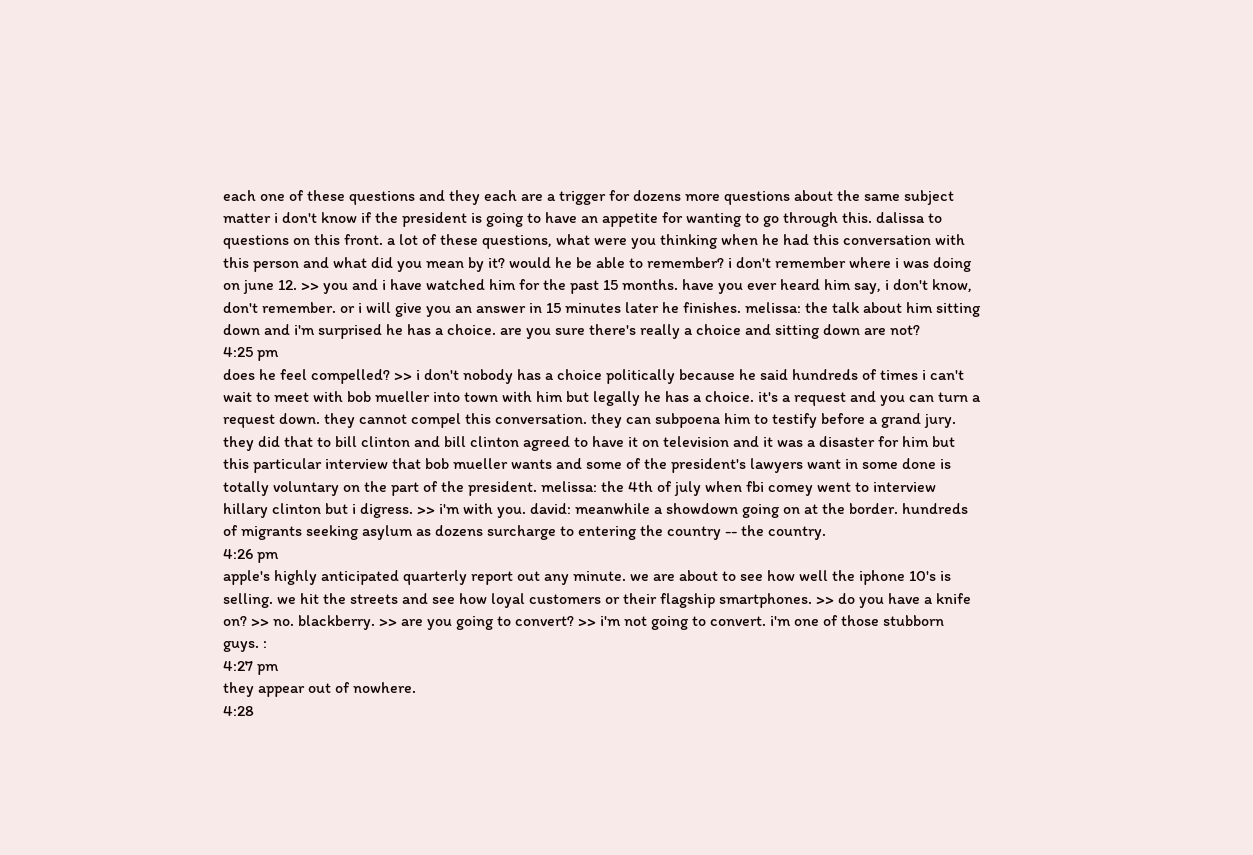each one of these questions and they each are a trigger for dozens more questions about the same subject matter i don't know if the president is going to have an appetite for wanting to go through this. dalissa to questions on this front. a lot of these questions, what were you thinking when he had this conversation with this person and what did you mean by it? would he be able to remember? i don't remember where i was doing on june 12. >> you and i have watched him for the past 15 months. have you ever heard him say, i don't know, don't remember. or i will give you an answer in 15 minutes later he finishes. melissa: the talk about him sitting down and i'm surprised he has a choice. are you sure there's really a choice and sitting down are not?
4:25 pm
does he feel compelled? >> i don't nobody has a choice politically because he said hundreds of times i can't wait to meet with bob mueller into town with him but legally he has a choice. it's a request and you can turn a request down. they cannot compel this conversation. they can subpoena him to testify before a grand jury. they did that to bill clinton and bill clinton agreed to have it on television and it was a disaster for him but this particular interview that bob mueller wants and some of the president's lawyers want in some done is totally voluntary on the part of the president. melissa: the 4th of july when fbi comey went to interview hillary clinton but i digress. >> i'm with you. david: meanwhile a showdown going on at the border. hundreds of migrants seeking asylum as dozens surcharge to entering the country -- the country.
4:26 pm
apple's highly anticipated quarterly report out any minute. we are about to see how well the iphone 10's is selling. we hit the streets and see how loyal customers or their flagship smartphones. >> do you have a knife on? >> no. blackberry. >> are you going to convert? >> i'm not going to convert. i'm one of those stubborn guys. :
4:27 pm
they appear out of nowhere.
4:28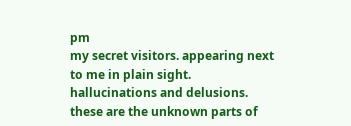pm
my secret visitors. appearing next to me in plain sight. hallucinations and delusions. these are the unknown parts of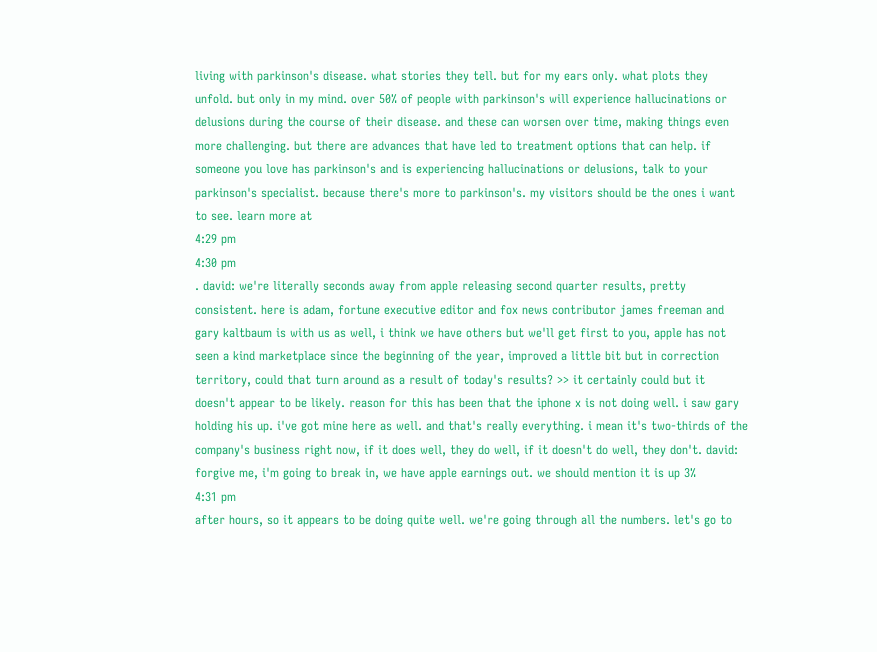living with parkinson's disease. what stories they tell. but for my ears only. what plots they unfold. but only in my mind. over 50% of people with parkinson's will experience hallucinations or delusions during the course of their disease. and these can worsen over time, making things even more challenging. but there are advances that have led to treatment options that can help. if someone you love has parkinson's and is experiencing hallucinations or delusions, talk to your parkinson's specialist. because there's more to parkinson's. my visitors should be the ones i want to see. learn more at
4:29 pm
4:30 pm
. david: we're literally seconds away from apple releasing second quarter results, pretty consistent. here is adam, fortune executive editor and fox news contributor james freeman and gary kaltbaum is with us as well, i think we have others but we'll get first to you, apple has not seen a kind marketplace since the beginning of the year, improved a little bit but in correction territory, could that turn around as a result of today's results? >> it certainly could but it doesn't appear to be likely. reason for this has been that the iphone x is not doing well. i saw gary holding his up. i've got mine here as well. and that's really everything. i mean it's two-thirds of the company's business right now, if it does well, they do well, if it doesn't do well, they don't. david: forgive me, i'm going to break in, we have apple earnings out. we should mention it is up 3%
4:31 pm
after hours, so it appears to be doing quite well. we're going through all the numbers. let's go to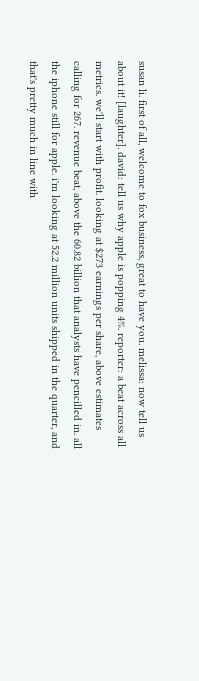susan li. first of all, welcome to fox business, great to have you. melissa: now tell us about it! [laughter]. david: tell us why apple is popping 4%. reporter: a beat across all metrics. we'll start with profit. looking at $273 earnings per share, above estimates calling for 267. revenue beat, above the 60.82 billion that analysts have pencilled in. all the iphone still for apple. i'm looking at 52.2 million units shipped in the quarter, and that's pretty much in line with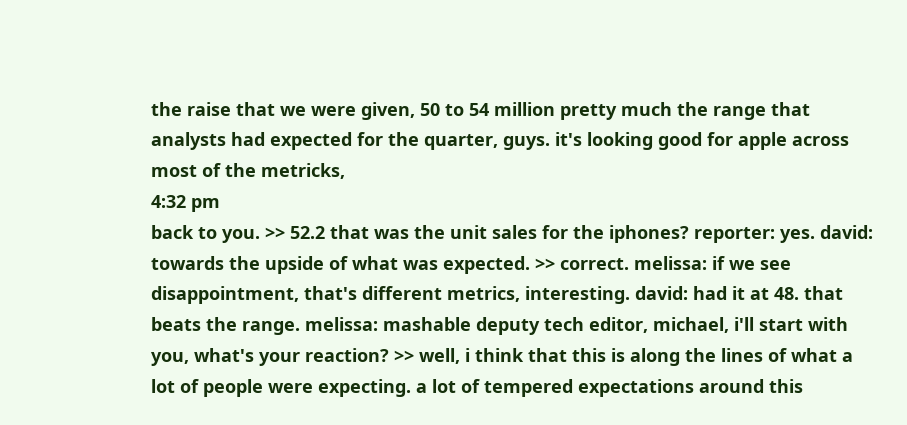the raise that we were given, 50 to 54 million pretty much the range that analysts had expected for the quarter, guys. it's looking good for apple across most of the metricks,
4:32 pm
back to you. >> 52.2 that was the unit sales for the iphones? reporter: yes. david: towards the upside of what was expected. >> correct. melissa: if we see disappointment, that's different metrics, interesting. david: had it at 48. that beats the range. melissa: mashable deputy tech editor, michael, i'll start with you, what's your reaction? >> well, i think that this is along the lines of what a lot of people were expecting. a lot of tempered expectations around this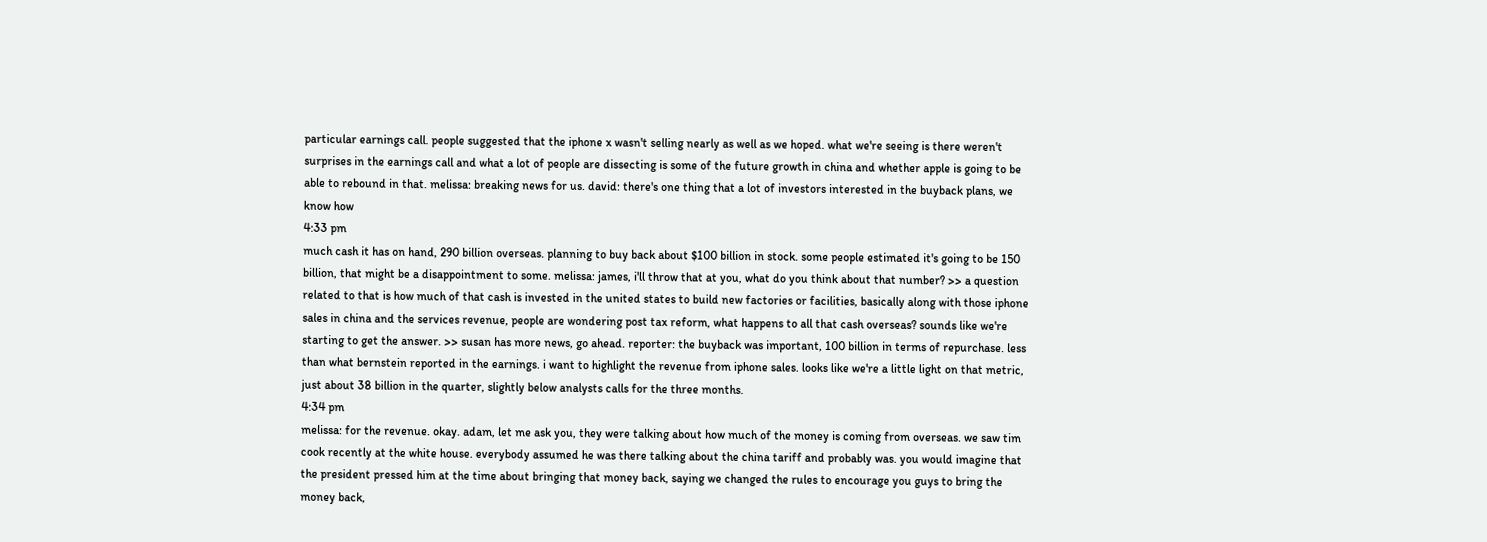particular earnings call. people suggested that the iphone x wasn't selling nearly as well as we hoped. what we're seeing is there weren't surprises in the earnings call and what a lot of people are dissecting is some of the future growth in china and whether apple is going to be able to rebound in that. melissa: breaking news for us. david: there's one thing that a lot of investors interested in the buyback plans, we know how
4:33 pm
much cash it has on hand, 290 billion overseas. planning to buy back about $100 billion in stock. some people estimated it's going to be 150 billion, that might be a disappointment to some. melissa: james, i'll throw that at you, what do you think about that number? >> a question related to that is how much of that cash is invested in the united states to build new factories or facilities, basically along with those iphone sales in china and the services revenue, people are wondering post tax reform, what happens to all that cash overseas? sounds like we're starting to get the answer. >> susan has more news, go ahead. reporter: the buyback was important, 100 billion in terms of repurchase. less than what bernstein reported in the earnings. i want to highlight the revenue from iphone sales. looks like we're a little light on that metric, just about 38 billion in the quarter, slightly below analysts calls for the three months.
4:34 pm
melissa: for the revenue. okay. adam, let me ask you, they were talking about how much of the money is coming from overseas. we saw tim cook recently at the white house. everybody assumed he was there talking about the china tariff and probably was. you would imagine that the president pressed him at the time about bringing that money back, saying we changed the rules to encourage you guys to bring the money back,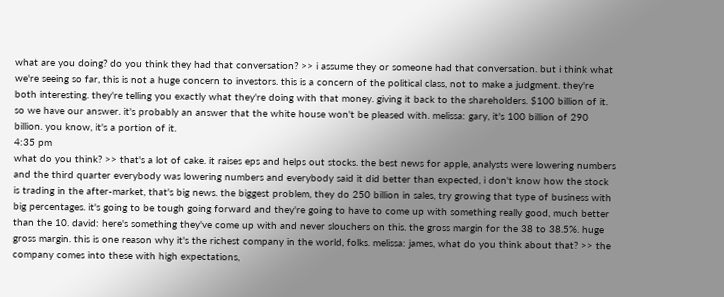what are you doing? do you think they had that conversation? >> i assume they or someone had that conversation. but i think what we're seeing so far, this is not a huge concern to investors. this is a concern of the political class, not to make a judgment. they're both interesting. they're telling you exactly what they're doing with that money. giving it back to the shareholders. $100 billion of it. so we have our answer. it's probably an answer that the white house won't be pleased with. melissa: gary, it's 100 billion of 290 billion. you know, it's a portion of it.
4:35 pm
what do you think? >> that's a lot of cake. it raises eps and helps out stocks. the best news for apple, analysts were lowering numbers and the third quarter everybody was lowering numbers and everybody said it did better than expected, i don't know how the stock is trading in the after-market, that's big news. the biggest problem, they do 250 billion in sales, try growing that type of business with big percentages. it's going to be tough going forward and they're going to have to come up with something really good, much better than the 10. david: here's something they've come up with and never slouchers on this. the gross margin for the 38 to 38.5%. huge gross margin. this is one reason why it's the richest company in the world, folks. melissa: james, what do you think about that? >> the company comes into these with high expectations,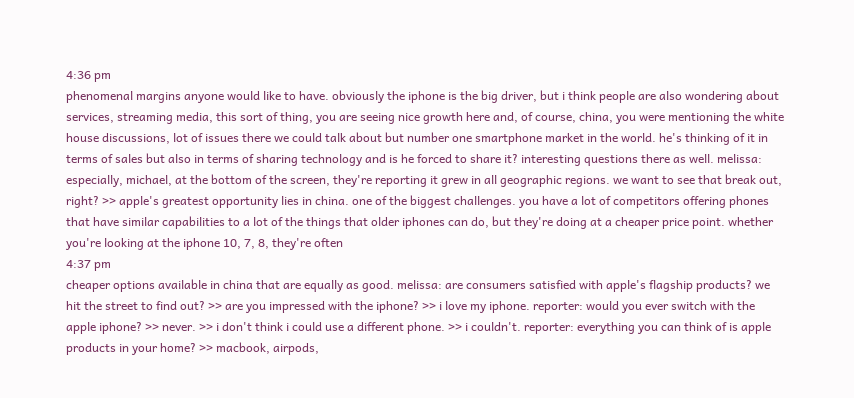4:36 pm
phenomenal margins anyone would like to have. obviously the iphone is the big driver, but i think people are also wondering about services, streaming media, this sort of thing, you are seeing nice growth here and, of course, china, you were mentioning the white house discussions, lot of issues there we could talk about but number one smartphone market in the world. he's thinking of it in terms of sales but also in terms of sharing technology and is he forced to share it? interesting questions there as well. melissa: especially, michael, at the bottom of the screen, they're reporting it grew in all geographic regions. we want to see that break out, right? >> apple's greatest opportunity lies in china. one of the biggest challenges. you have a lot of competitors offering phones that have similar capabilities to a lot of the things that older iphones can do, but they're doing at a cheaper price point. whether you're looking at the iphone 10, 7, 8, they're often
4:37 pm
cheaper options available in china that are equally as good. melissa: are consumers satisfied with apple's flagship products? we hit the street to find out? >> are you impressed with the iphone? >> i love my iphone. reporter: would you ever switch with the apple iphone? >> never. >> i don't think i could use a different phone. >> i couldn't. reporter: everything you can think of is apple products in your home? >> macbook, airpods,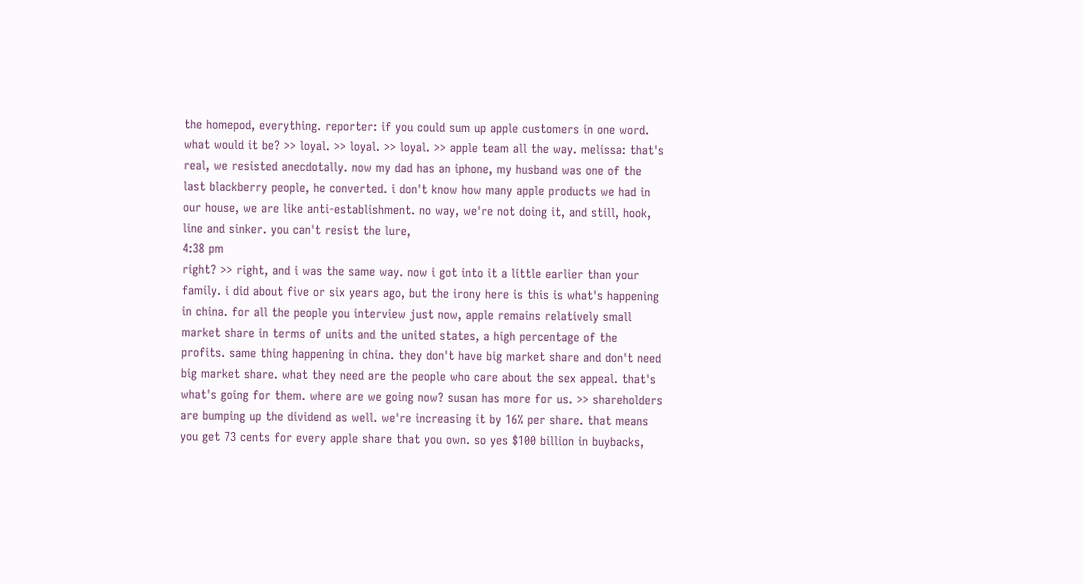the homepod, everything. reporter: if you could sum up apple customers in one word. what would it be? >> loyal. >> loyal. >> loyal. >> apple team all the way. melissa: that's real, we resisted anecdotally. now my dad has an iphone, my husband was one of the last blackberry people, he converted. i don't know how many apple products we had in our house, we are like anti-establishment. no way, we're not doing it, and still, hook, line and sinker. you can't resist the lure,
4:38 pm
right? >> right, and i was the same way. now i got into it a little earlier than your family. i did about five or six years ago, but the irony here is this is what's happening in china. for all the people you interview just now, apple remains relatively small market share in terms of units and the united states, a high percentage of the profits. same thing happening in china. they don't have big market share and don't need big market share. what they need are the people who care about the sex appeal. that's what's going for them. where are we going now? susan has more for us. >> shareholders are bumping up the dividend as well. we're increasing it by 16% per share. that means you get 73 cents for every apple share that you own. so yes $100 billion in buybacks,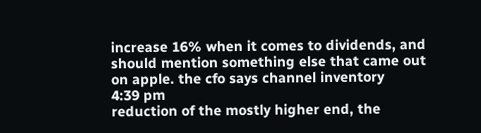increase 16% when it comes to dividends, and should mention something else that came out on apple. the cfo says channel inventory
4:39 pm
reduction of the mostly higher end, the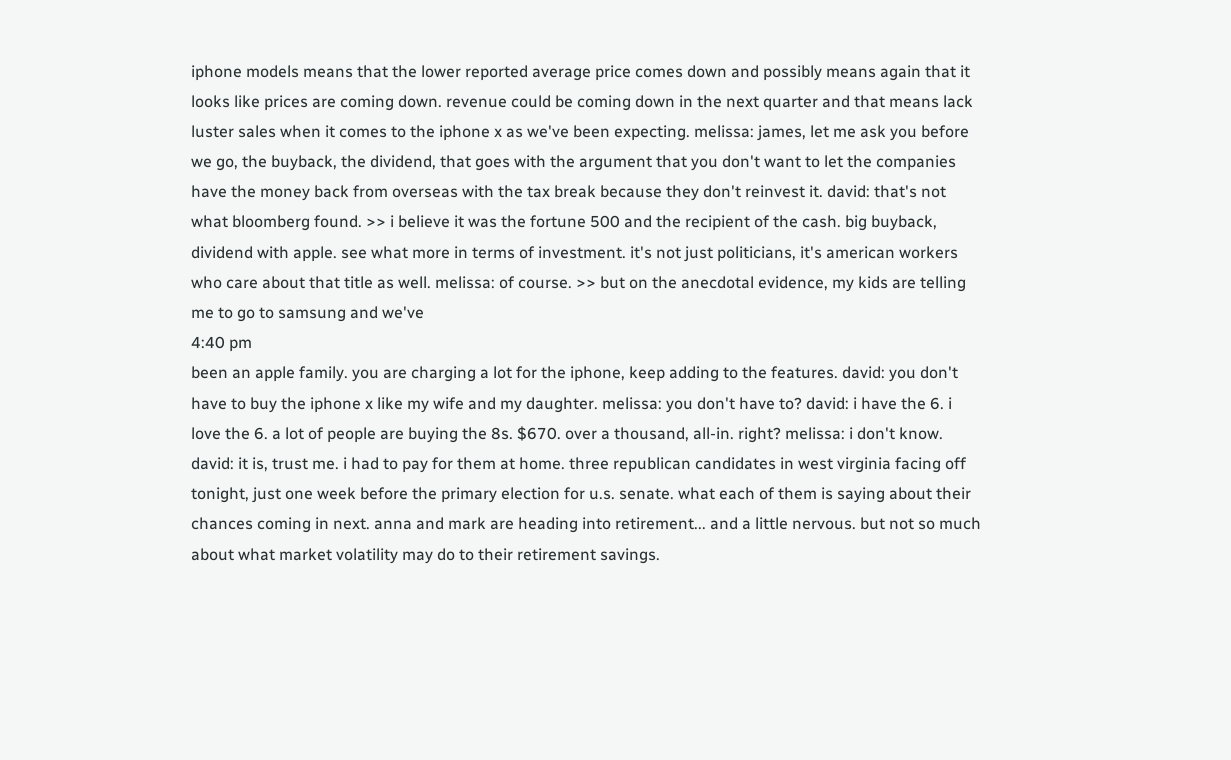iphone models means that the lower reported average price comes down and possibly means again that it looks like prices are coming down. revenue could be coming down in the next quarter and that means lack luster sales when it comes to the iphone x as we've been expecting. melissa: james, let me ask you before we go, the buyback, the dividend, that goes with the argument that you don't want to let the companies have the money back from overseas with the tax break because they don't reinvest it. david: that's not what bloomberg found. >> i believe it was the fortune 500 and the recipient of the cash. big buyback, dividend with apple. see what more in terms of investment. it's not just politicians, it's american workers who care about that title as well. melissa: of course. >> but on the anecdotal evidence, my kids are telling me to go to samsung and we've
4:40 pm
been an apple family. you are charging a lot for the iphone, keep adding to the features. david: you don't have to buy the iphone x like my wife and my daughter. melissa: you don't have to? david: i have the 6. i love the 6. a lot of people are buying the 8s. $670. over a thousand, all-in. right? melissa: i don't know. david: it is, trust me. i had to pay for them at home. three republican candidates in west virginia facing off tonight, just one week before the primary election for u.s. senate. what each of them is saying about their chances coming in next. anna and mark are heading into retirement... and a little nervous. but not so much about what market volatility may do to their retirement savings.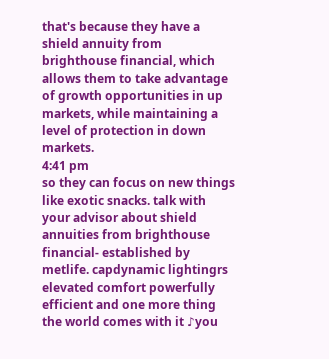that's because they have a shield annuity from brighthouse financial, which allows them to take advantage of growth opportunities in up markets, while maintaining a level of protection in down markets.
4:41 pm
so they can focus on new things like exotic snacks. talk with your advisor about shield annuities from brighthouse financial- established by metlife. capdynamic lightingrs elevated comfort powerfully efficient and one more thing the world comes with it ♪you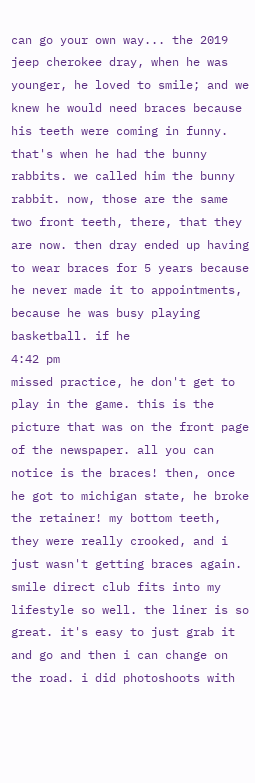can go your own way... the 2019 jeep cherokee dray, when he was younger, he loved to smile; and we knew he would need braces because his teeth were coming in funny. that's when he had the bunny rabbits. we called him the bunny rabbit. now, those are the same two front teeth, there, that they are now. then dray ended up having to wear braces for 5 years because he never made it to appointments, because he was busy playing basketball. if he
4:42 pm
missed practice, he don't get to play in the game. this is the picture that was on the front page of the newspaper. all you can notice is the braces! then, once he got to michigan state, he broke the retainer! my bottom teeth, they were really crooked, and i just wasn't getting braces again. smile direct club fits into my lifestyle so well. the liner is so great. it's easy to just grab it and go and then i can change on the road. i did photoshoots with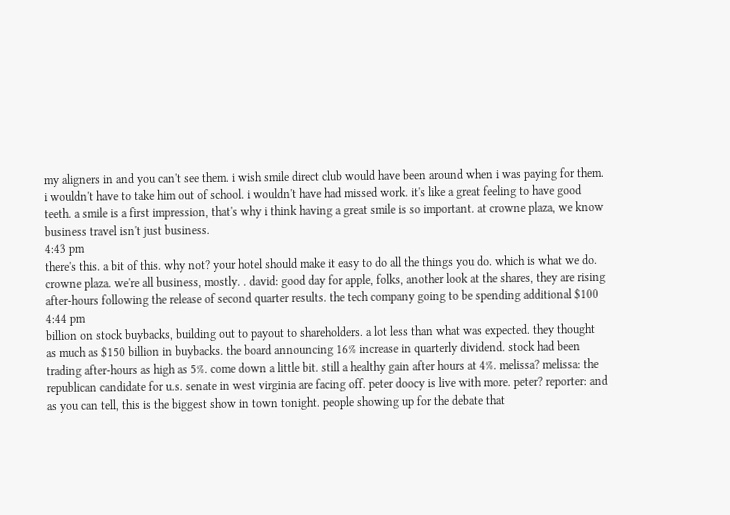my aligners in and you can't see them. i wish smile direct club would have been around when i was paying for them. i wouldn't have to take him out of school. i wouldn't have had missed work. it's like a great feeling to have good teeth. a smile is a first impression, that's why i think having a great smile is so important. at crowne plaza, we know business travel isn't just business.
4:43 pm
there's this. a bit of this. why not? your hotel should make it easy to do all the things you do. which is what we do. crowne plaza. we're all business, mostly. . david: good day for apple, folks, another look at the shares, they are rising after-hours following the release of second quarter results. the tech company going to be spending additional $100
4:44 pm
billion on stock buybacks, building out to payout to shareholders. a lot less than what was expected. they thought as much as $150 billion in buybacks. the board announcing 16% increase in quarterly dividend. stock had been trading after-hours as high as 5%. come down a little bit. still a healthy gain after hours at 4%. melissa? melissa: the republican candidate for u.s. senate in west virginia are facing off. peter doocy is live with more. peter? reporter: and as you can tell, this is the biggest show in town tonight. people showing up for the debate that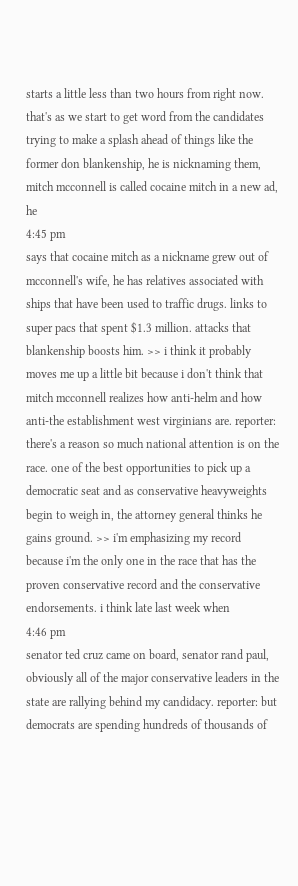starts a little less than two hours from right now. that's as we start to get word from the candidates trying to make a splash ahead of things like the former don blankenship, he is nicknaming them, mitch mcconnell is called cocaine mitch in a new ad, he
4:45 pm
says that cocaine mitch as a nickname grew out of mcconnell's wife, he has relatives associated with ships that have been used to traffic drugs. links to super pacs that spent $1.3 million. attacks that blankenship boosts him. >> i think it probably moves me up a little bit because i don't think that mitch mcconnell realizes how anti-helm and how anti-the establishment west virginians are. reporter: there's a reason so much national attention is on the race. one of the best opportunities to pick up a democratic seat and as conservative heavyweights begin to weigh in, the attorney general thinks he gains ground. >> i'm emphasizing my record because i'm the only one in the race that has the proven conservative record and the conservative endorsements. i think late last week when
4:46 pm
senator ted cruz came on board, senator rand paul, obviously all of the major conservative leaders in the state are rallying behind my candidacy. reporter: but democrats are spending hundreds of thousands of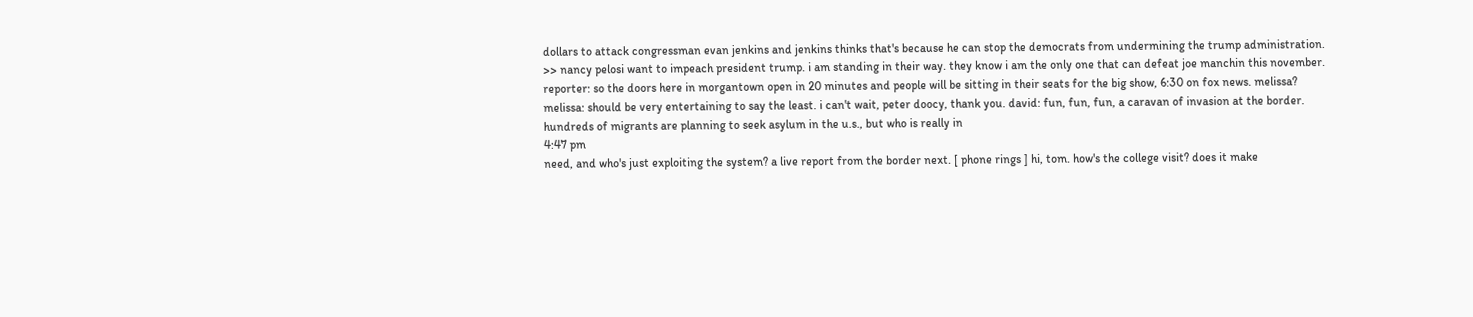dollars to attack congressman evan jenkins and jenkins thinks that's because he can stop the democrats from undermining the trump administration. >> nancy pelosi want to impeach president trump. i am standing in their way. they know i am the only one that can defeat joe manchin this november. reporter: so the doors here in morgantown open in 20 minutes and people will be sitting in their seats for the big show, 6:30 on fox news. melissa? melissa: should be very entertaining to say the least. i can't wait, peter doocy, thank you. david: fun, fun, fun, a caravan of invasion at the border. hundreds of migrants are planning to seek asylum in the u.s., but who is really in
4:47 pm
need, and who's just exploiting the system? a live report from the border next. [ phone rings ] hi, tom. how's the college visit? does it make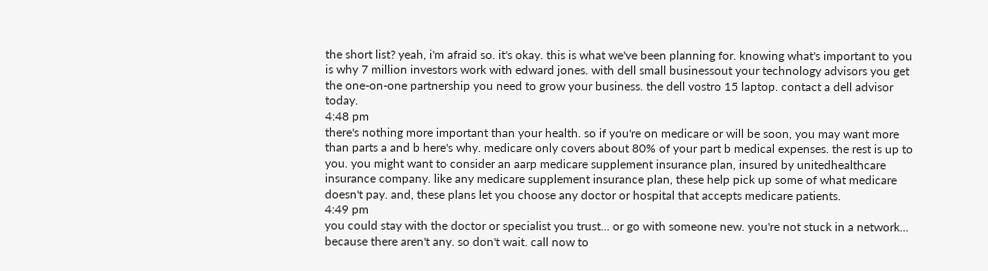the short list? yeah, i'm afraid so. it's okay. this is what we've been planning for. knowing what's important to you is why 7 million investors work with edward jones. with dell small businessout your technology advisors you get the one-on-one partnership you need to grow your business. the dell vostro 15 laptop. contact a dell advisor today.
4:48 pm
there's nothing more important than your health. so if you're on medicare or will be soon, you may want more than parts a and b here's why. medicare only covers about 80% of your part b medical expenses. the rest is up to you. you might want to consider an aarp medicare supplement insurance plan, insured by unitedhealthcare insurance company. like any medicare supplement insurance plan, these help pick up some of what medicare doesn't pay. and, these plans let you choose any doctor or hospital that accepts medicare patients.
4:49 pm
you could stay with the doctor or specialist you trust... or go with someone new. you're not stuck in a network... because there aren't any. so don't wait. call now to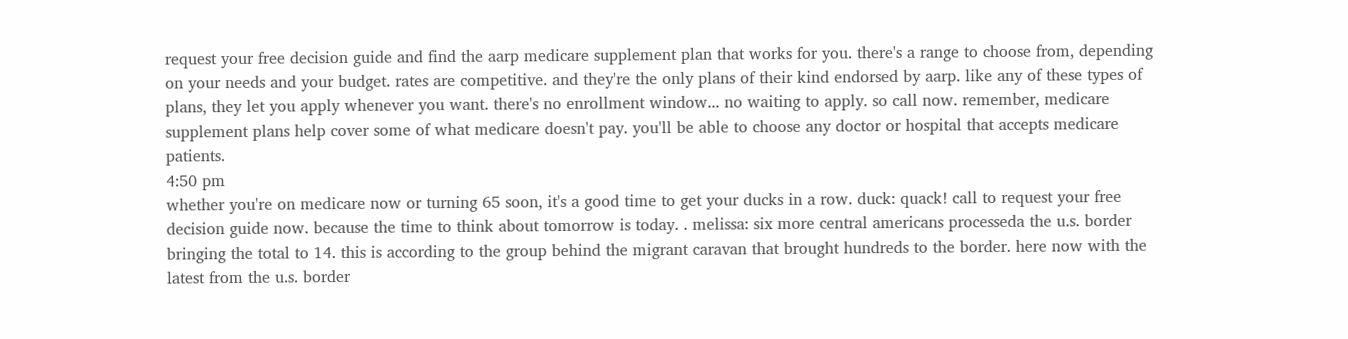request your free decision guide and find the aarp medicare supplement plan that works for you. there's a range to choose from, depending on your needs and your budget. rates are competitive. and they're the only plans of their kind endorsed by aarp. like any of these types of plans, they let you apply whenever you want. there's no enrollment window... no waiting to apply. so call now. remember, medicare supplement plans help cover some of what medicare doesn't pay. you'll be able to choose any doctor or hospital that accepts medicare patients.
4:50 pm
whether you're on medicare now or turning 65 soon, it's a good time to get your ducks in a row. duck: quack! call to request your free decision guide now. because the time to think about tomorrow is today. . melissa: six more central americans processeda the u.s. border bringing the total to 14. this is according to the group behind the migrant caravan that brought hundreds to the border. here now with the latest from the u.s. border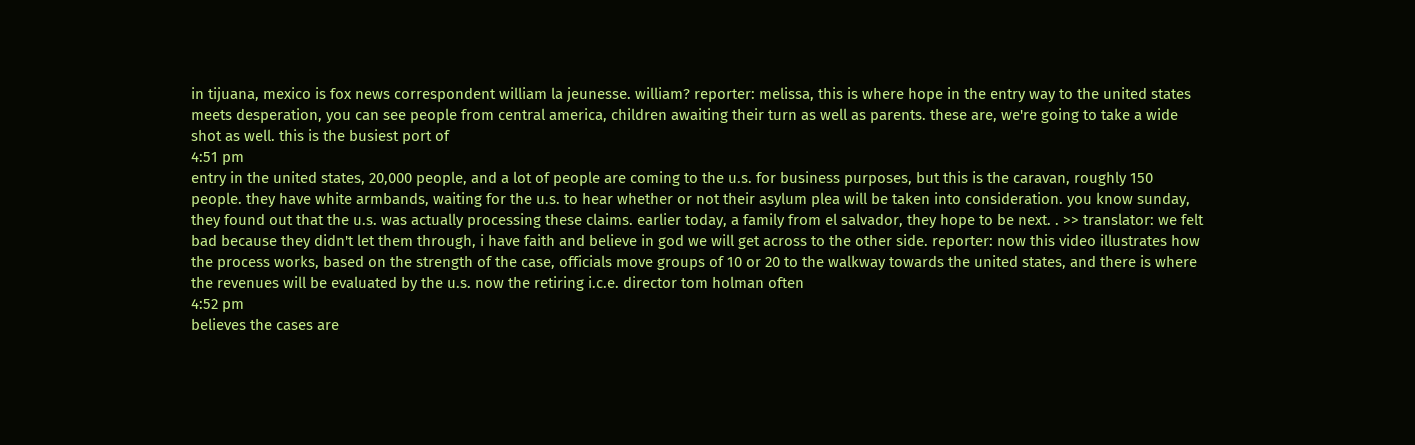in tijuana, mexico is fox news correspondent william la jeunesse. william? reporter: melissa, this is where hope in the entry way to the united states meets desperation, you can see people from central america, children awaiting their turn as well as parents. these are, we're going to take a wide shot as well. this is the busiest port of
4:51 pm
entry in the united states, 20,000 people, and a lot of people are coming to the u.s. for business purposes, but this is the caravan, roughly 150 people. they have white armbands, waiting for the u.s. to hear whether or not their asylum plea will be taken into consideration. you know sunday, they found out that the u.s. was actually processing these claims. earlier today, a family from el salvador, they hope to be next. . >> translator: we felt bad because they didn't let them through, i have faith and believe in god we will get across to the other side. reporter: now this video illustrates how the process works, based on the strength of the case, officials move groups of 10 or 20 to the walkway towards the united states, and there is where the revenues will be evaluated by the u.s. now the retiring i.c.e. director tom holman often
4:52 pm
believes the cases are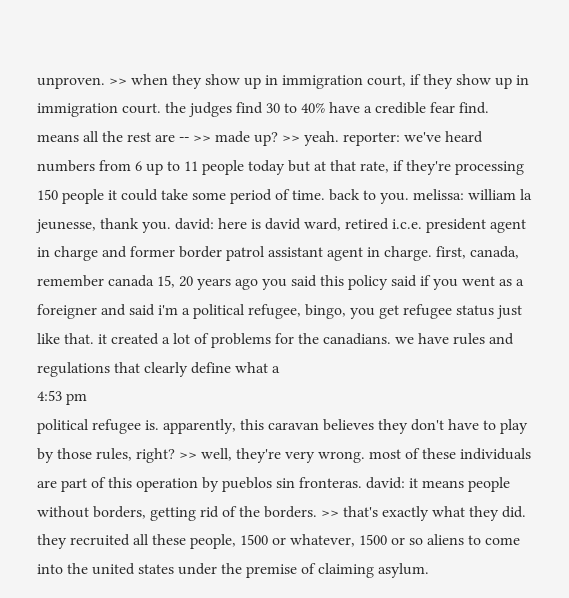unproven. >> when they show up in immigration court, if they show up in immigration court. the judges find 30 to 40% have a credible fear find. means all the rest are -- >> made up? >> yeah. reporter: we've heard numbers from 6 up to 11 people today but at that rate, if they're processing 150 people it could take some period of time. back to you. melissa: william la jeunesse, thank you. david: here is david ward, retired i.c.e. president agent in charge and former border patrol assistant agent in charge. first, canada, remember canada 15, 20 years ago you said this policy said if you went as a foreigner and said i'm a political refugee, bingo, you get refugee status just like that. it created a lot of problems for the canadians. we have rules and regulations that clearly define what a
4:53 pm
political refugee is. apparently, this caravan believes they don't have to play by those rules, right? >> well, they're very wrong. most of these individuals are part of this operation by pueblos sin fronteras. david: it means people without borders, getting rid of the borders. >> that's exactly what they did. they recruited all these people, 1500 or whatever, 1500 or so aliens to come into the united states under the premise of claiming asylum.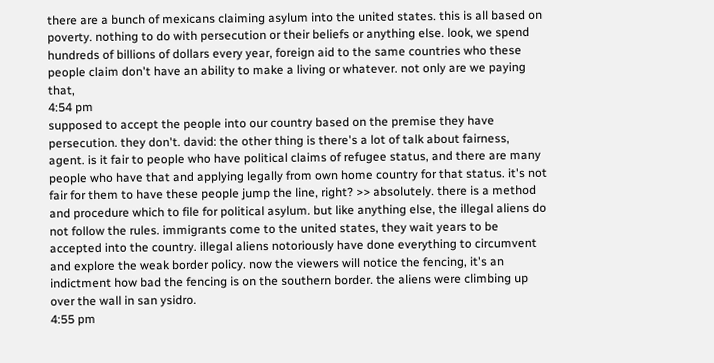there are a bunch of mexicans claiming asylum into the united states. this is all based on poverty. nothing to do with persecution or their beliefs or anything else. look, we spend hundreds of billions of dollars every year, foreign aid to the same countries who these people claim don't have an ability to make a living or whatever. not only are we paying that,
4:54 pm
supposed to accept the people into our country based on the premise they have persecution. they don't. david: the other thing is there's a lot of talk about fairness, agent. is it fair to people who have political claims of refugee status, and there are many people who have that and applying legally from own home country for that status. it's not fair for them to have these people jump the line, right? >> absolutely. there is a method and procedure which to file for political asylum. but like anything else, the illegal aliens do not follow the rules. immigrants come to the united states, they wait years to be accepted into the country. illegal aliens notoriously have done everything to circumvent and explore the weak border policy. now the viewers will notice the fencing, it's an indictment how bad the fencing is on the southern border. the aliens were climbing up over the wall in san ysidro.
4:55 pm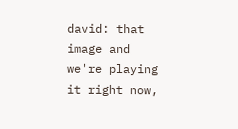david: that image and we're playing it right now,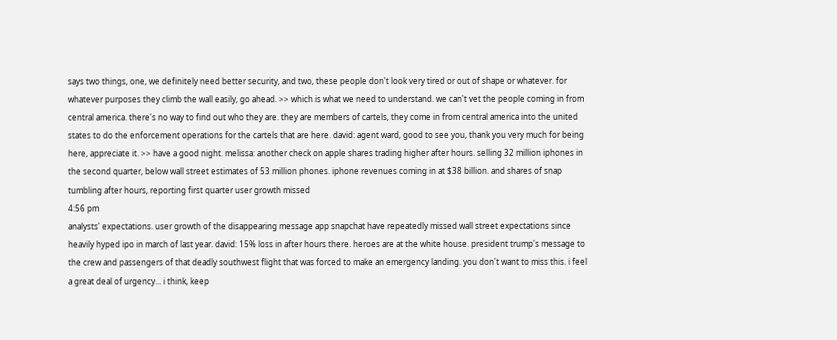says two things, one, we definitely need better security, and two, these people don't look very tired or out of shape or whatever. for whatever purposes they climb the wall easily, go ahead. >> which is what we need to understand. we can't vet the people coming in from central america. there's no way to find out who they are. they are members of cartels, they come in from central america into the united states to do the enforcement operations for the cartels that are here. david: agent ward, good to see you, thank you very much for being here, appreciate it. >> have a good night. melissa: another check on apple shares trading higher after hours. selling 32 million iphones in the second quarter, below wall street estimates of 53 million phones. iphone revenues coming in at $38 billion. and shares of snap tumbling after hours, reporting first quarter user growth missed
4:56 pm
analysts' expectations. user growth of the disappearing message app snapchat have repeatedly missed wall street expectations since heavily hyped ipo in march of last year. david: 15% loss in after hours there. heroes are at the white house. president trump's message to the crew and passengers of that deadly southwest flight that was forced to make an emergency landing. you don't want to miss this. i feel a great deal of urgency... i think, keep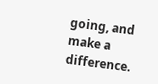going, and make a difference.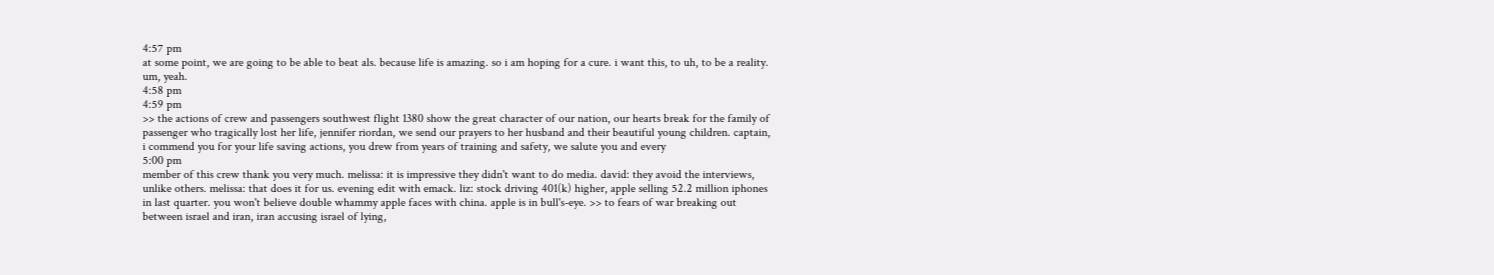4:57 pm
at some point, we are going to be able to beat als. because life is amazing. so i am hoping for a cure. i want this, to uh, to be a reality. um, yeah.
4:58 pm
4:59 pm
>> the actions of crew and passengers southwest flight 1380 show the great character of our nation, our hearts break for the family of passenger who tragically lost her life, jennifer riordan, we send our prayers to her husband and their beautiful young children. captain, i commend you for your life saving actions, you drew from years of training and safety, we salute you and every
5:00 pm
member of this crew thank you very much. melissa: it is impressive they didn't want to do media. david: they avoid the interviews, unlike others. melissa: that does it for us. evening edit with emack. liz: stock driving 401(k) higher, apple selling 52.2 million iphones in last quarter. you won't believe double whammy apple faces with china. apple is in bull's-eye. >> to fears of war breaking out between israel and iran, iran accusing israel of lying,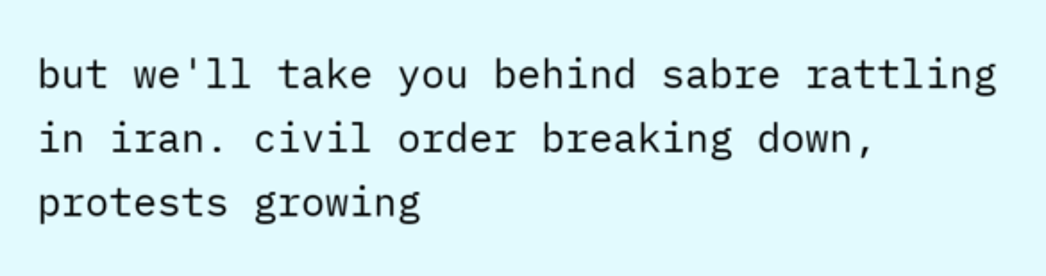but we'll take you behind sabre rattling in iran. civil order breaking down, protests growing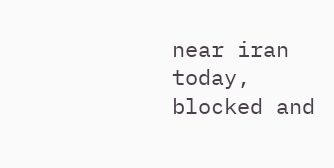near iran today, blocked and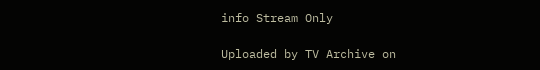info Stream Only

Uploaded by TV Archive on